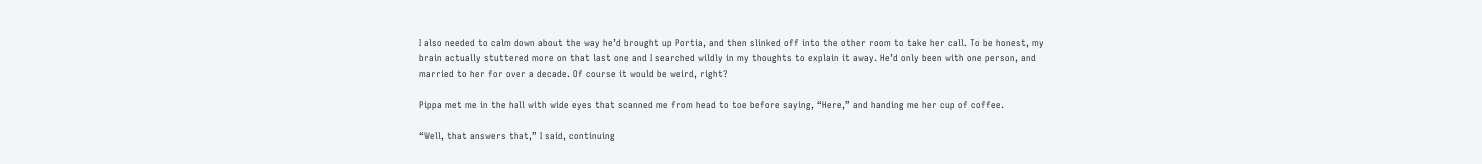I also needed to calm down about the way he’d brought up Portia, and then slinked off into the other room to take her call. To be honest, my brain actually stuttered more on that last one and I searched wildly in my thoughts to explain it away. He’d only been with one person, and married to her for over a decade. Of course it would be weird, right?

Pippa met me in the hall with wide eyes that scanned me from head to toe before saying, “Here,” and handing me her cup of coffee.

“Well, that answers that,” I said, continuing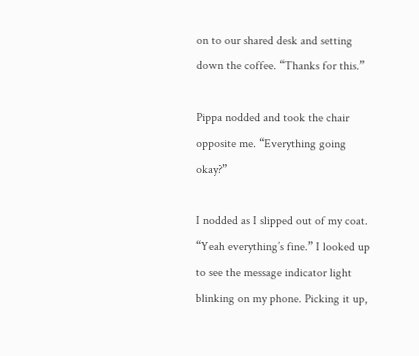on to our shared desk and setting down the coffee. “Thanks for this.”

Pippa nodded and took the chair opposite me. “Everything going okay?”

I nodded as I slipped out of my coat. “Yeah everything’s fine.” I looked up to see the message indicator light blinking on my phone. Picking it up,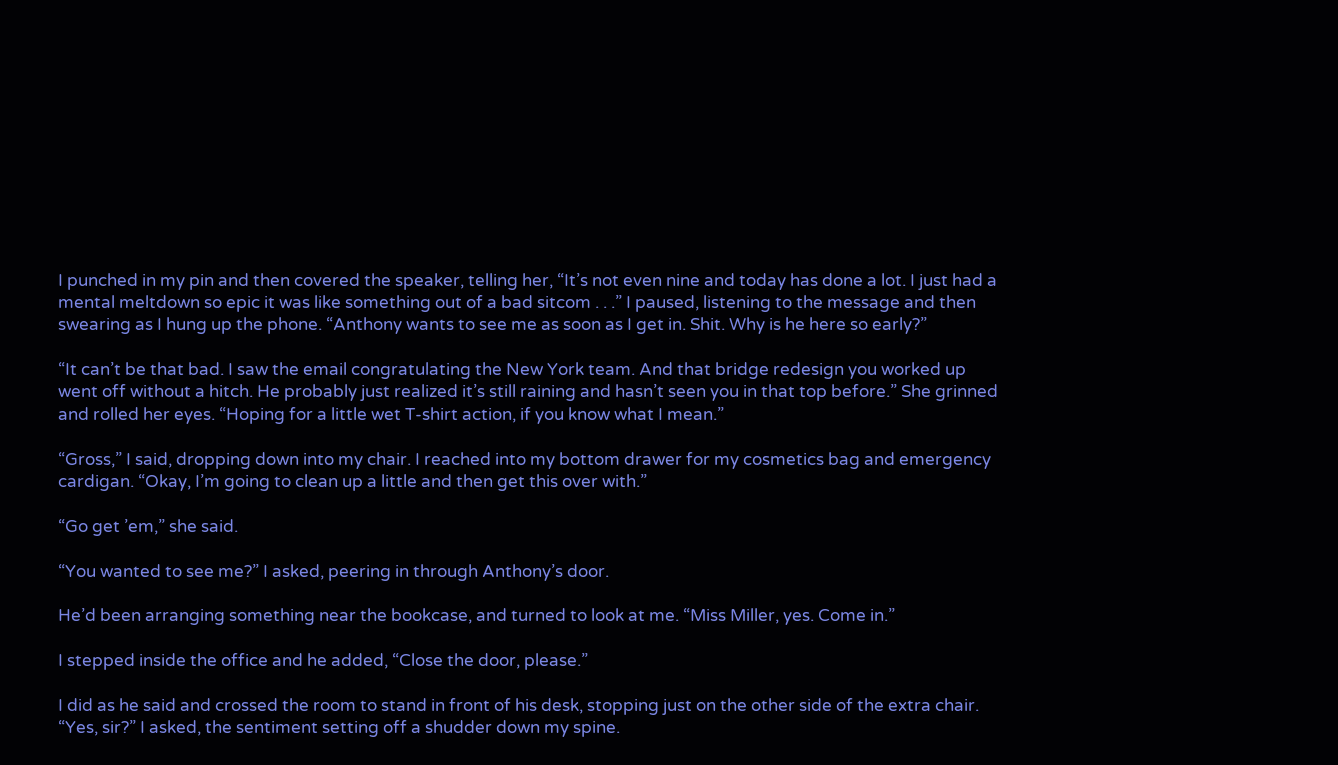I punched in my pin and then covered the speaker, telling her, “It’s not even nine and today has done a lot. I just had a mental meltdown so epic it was like something out of a bad sitcom . . .” I paused, listening to the message and then swearing as I hung up the phone. “Anthony wants to see me as soon as I get in. Shit. Why is he here so early?”

“It can’t be that bad. I saw the email congratulating the New York team. And that bridge redesign you worked up went off without a hitch. He probably just realized it’s still raining and hasn’t seen you in that top before.” She grinned and rolled her eyes. “Hoping for a little wet T-shirt action, if you know what I mean.”

“Gross,” I said, dropping down into my chair. I reached into my bottom drawer for my cosmetics bag and emergency cardigan. “Okay, I’m going to clean up a little and then get this over with.”

“Go get ’em,” she said.

“You wanted to see me?” I asked, peering in through Anthony’s door.

He’d been arranging something near the bookcase, and turned to look at me. “Miss Miller, yes. Come in.”

I stepped inside the office and he added, “Close the door, please.”

I did as he said and crossed the room to stand in front of his desk, stopping just on the other side of the extra chair. “Yes, sir?” I asked, the sentiment setting off a shudder down my spine.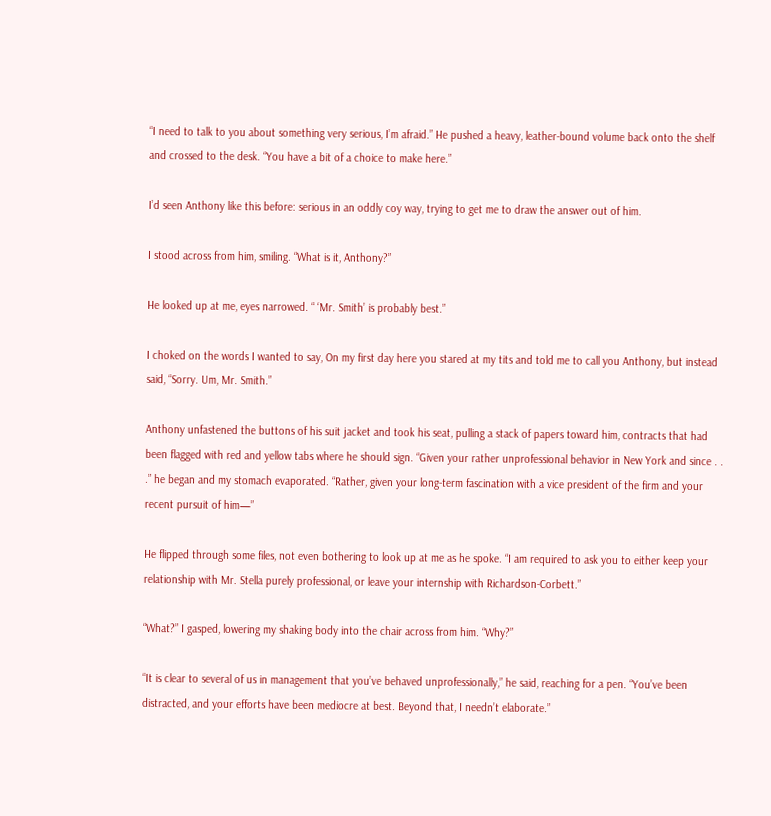“I need to talk to you about something very serious, I’m afraid.” He pushed a heavy, leather-bound volume back onto the shelf and crossed to the desk. “You have a bit of a choice to make here.”

I’d seen Anthony like this before: serious in an oddly coy way, trying to get me to draw the answer out of him.

I stood across from him, smiling. “What is it, Anthony?”

He looked up at me, eyes narrowed. “ ‘Mr. Smith’ is probably best.”

I choked on the words I wanted to say, On my first day here you stared at my tits and told me to call you Anthony, but instead said, “Sorry. Um, Mr. Smith.”

Anthony unfastened the buttons of his suit jacket and took his seat, pulling a stack of papers toward him, contracts that had been flagged with red and yellow tabs where he should sign. “Given your rather unprofessional behavior in New York and since . . .” he began and my stomach evaporated. “Rather, given your long-term fascination with a vice president of the firm and your recent pursuit of him—”

He flipped through some files, not even bothering to look up at me as he spoke. “I am required to ask you to either keep your relationship with Mr. Stella purely professional, or leave your internship with Richardson-Corbett.”

“What?” I gasped, lowering my shaking body into the chair across from him. “Why?”

“It is clear to several of us in management that you’ve behaved unprofessionally,” he said, reaching for a pen. “You’ve been distracted, and your efforts have been mediocre at best. Beyond that, I needn’t elaborate.”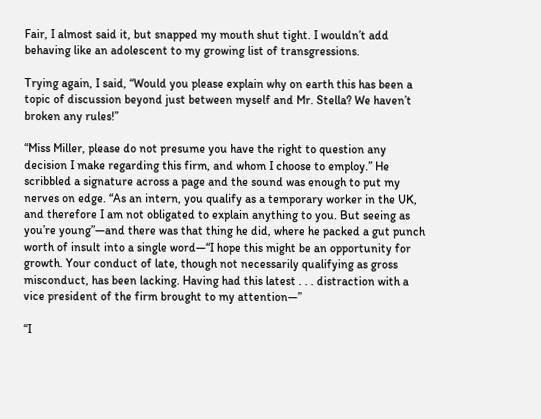Fair, I almost said it, but snapped my mouth shut tight. I wouldn’t add behaving like an adolescent to my growing list of transgressions.

Trying again, I said, “Would you please explain why on earth this has been a topic of discussion beyond just between myself and Mr. Stella? We haven’t broken any rules!”

“Miss Miller, please do not presume you have the right to question any decision I make regarding this firm, and whom I choose to employ.” He scribbled a signature across a page and the sound was enough to put my nerves on edge. “As an intern, you qualify as a temporary worker in the UK, and therefore I am not obligated to explain anything to you. But seeing as you’re young”—and there was that thing he did, where he packed a gut punch worth of insult into a single word—“I hope this might be an opportunity for growth. Your conduct of late, though not necessarily qualifying as gross misconduct, has been lacking. Having had this latest . . . distraction with a vice president of the firm brought to my attention—”

“I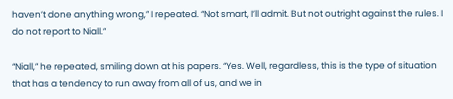haven’t done anything wrong,” I repeated. “Not smart, I’ll admit. But not outright against the rules. I do not report to Niall.”

“Niall,” he repeated, smiling down at his papers. “Yes. Well, regardless, this is the type of situation that has a tendency to run away from all of us, and we in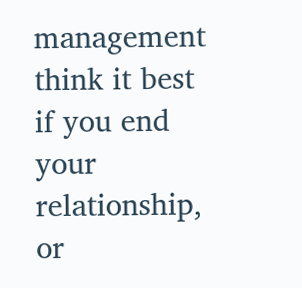management think it best if you end your relationship, or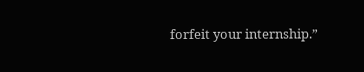forfeit your internship.”